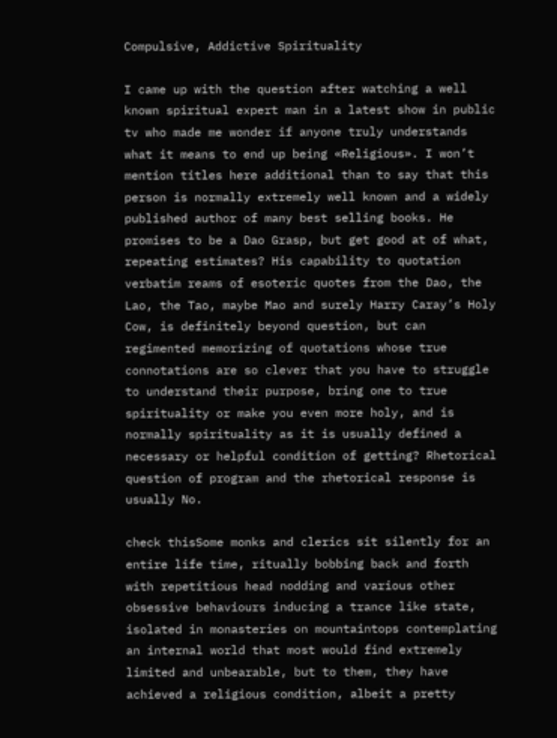Compulsive, Addictive Spirituality

I came up with the question after watching a well known spiritual expert man in a latest show in public tv who made me wonder if anyone truly understands what it means to end up being «Religious». I won’t mention titles here additional than to say that this person is normally extremely well known and a widely published author of many best selling books. He promises to be a Dao Grasp, but get good at of what, repeating estimates? His capability to quotation verbatim reams of esoteric quotes from the Dao, the Lao, the Tao, maybe Mao and surely Harry Caray’s Holy Cow, is definitely beyond question, but can regimented memorizing of quotations whose true connotations are so clever that you have to struggle to understand their purpose, bring one to true spirituality or make you even more holy, and is normally spirituality as it is usually defined a necessary or helpful condition of getting? Rhetorical question of program and the rhetorical response is usually No.

check thisSome monks and clerics sit silently for an entire life time, ritually bobbing back and forth with repetitious head nodding and various other obsessive behaviours inducing a trance like state, isolated in monasteries on mountaintops contemplating an internal world that most would find extremely limited and unbearable, but to them, they have achieved a religious condition, albeit a pretty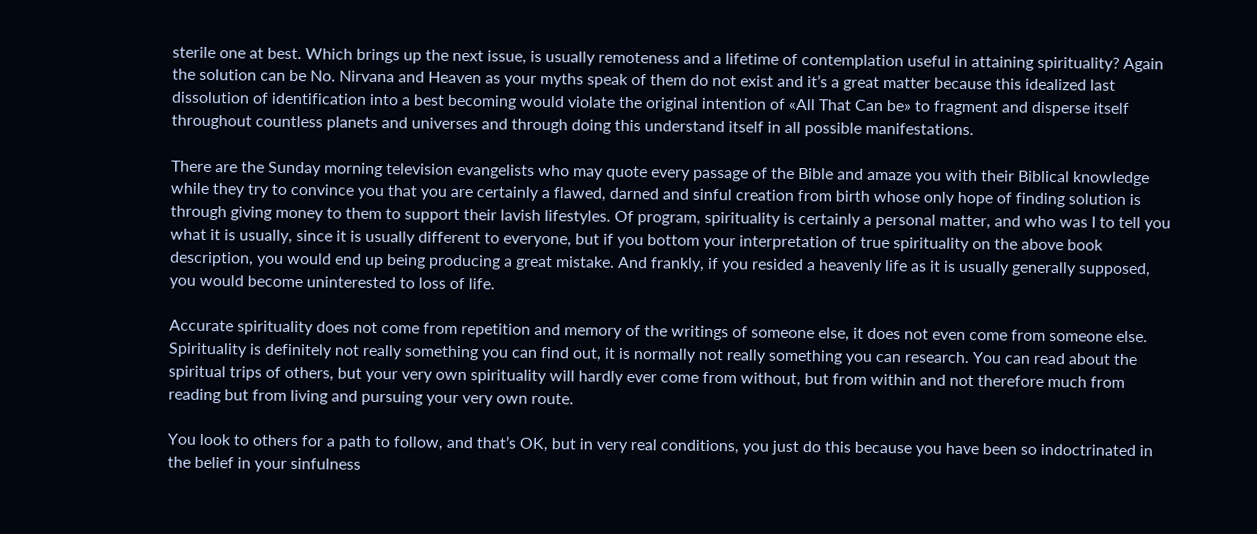sterile one at best. Which brings up the next issue, is usually remoteness and a lifetime of contemplation useful in attaining spirituality? Again the solution can be No. Nirvana and Heaven as your myths speak of them do not exist and it’s a great matter because this idealized last dissolution of identification into a best becoming would violate the original intention of «All That Can be» to fragment and disperse itself throughout countless planets and universes and through doing this understand itself in all possible manifestations.

There are the Sunday morning television evangelists who may quote every passage of the Bible and amaze you with their Biblical knowledge while they try to convince you that you are certainly a flawed, darned and sinful creation from birth whose only hope of finding solution is through giving money to them to support their lavish lifestyles. Of program, spirituality is certainly a personal matter, and who was I to tell you what it is usually, since it is usually different to everyone, but if you bottom your interpretation of true spirituality on the above book description, you would end up being producing a great mistake. And frankly, if you resided a heavenly life as it is usually generally supposed, you would become uninterested to loss of life.

Accurate spirituality does not come from repetition and memory of the writings of someone else, it does not even come from someone else. Spirituality is definitely not really something you can find out, it is normally not really something you can research. You can read about the spiritual trips of others, but your very own spirituality will hardly ever come from without, but from within and not therefore much from reading but from living and pursuing your very own route.

You look to others for a path to follow, and that’s OK, but in very real conditions, you just do this because you have been so indoctrinated in the belief in your sinfulness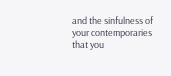and the sinfulness of your contemporaries that you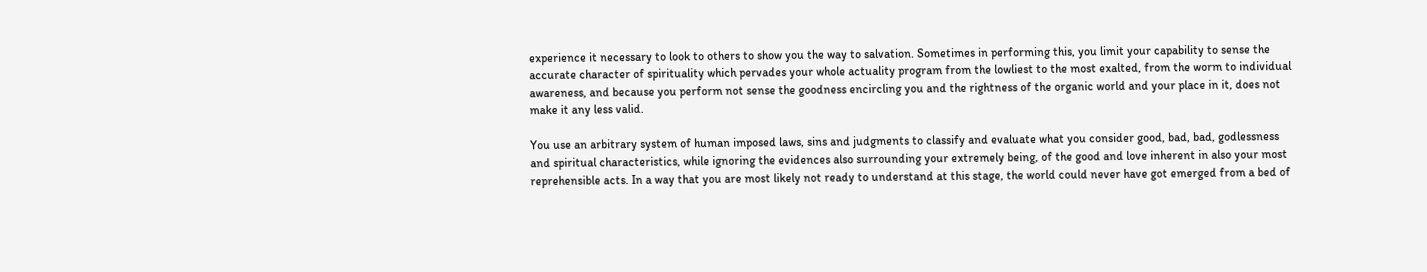experience it necessary to look to others to show you the way to salvation. Sometimes in performing this, you limit your capability to sense the accurate character of spirituality which pervades your whole actuality program from the lowliest to the most exalted, from the worm to individual awareness, and because you perform not sense the goodness encircling you and the rightness of the organic world and your place in it, does not make it any less valid.

You use an arbitrary system of human imposed laws, sins and judgments to classify and evaluate what you consider good, bad, bad, godlessness and spiritual characteristics, while ignoring the evidences also surrounding your extremely being, of the good and love inherent in also your most reprehensible acts. In a way that you are most likely not ready to understand at this stage, the world could never have got emerged from a bed of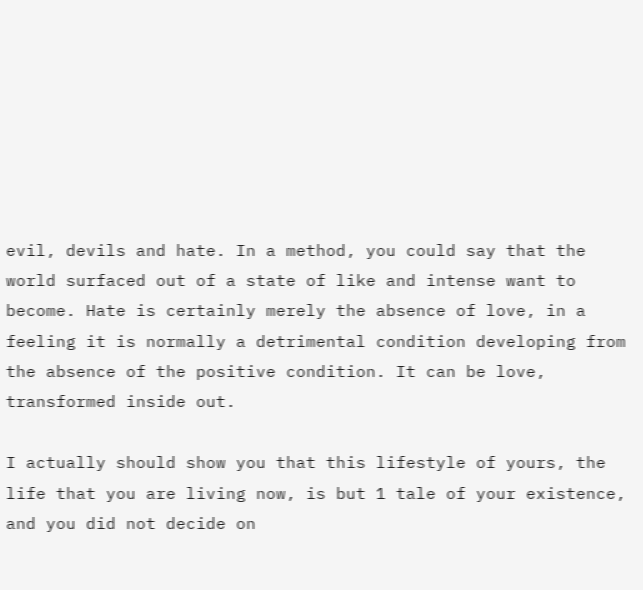evil, devils and hate. In a method, you could say that the world surfaced out of a state of like and intense want to become. Hate is certainly merely the absence of love, in a feeling it is normally a detrimental condition developing from the absence of the positive condition. It can be love, transformed inside out.

I actually should show you that this lifestyle of yours, the life that you are living now, is but 1 tale of your existence, and you did not decide on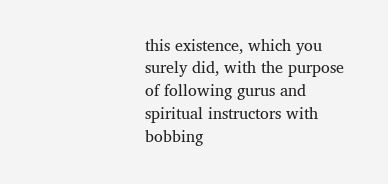this existence, which you surely did, with the purpose of following gurus and spiritual instructors with bobbing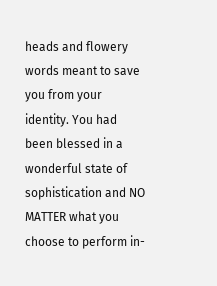heads and flowery words meant to save you from your identity. You had been blessed in a wonderful state of sophistication and NO MATTER what you choose to perform in-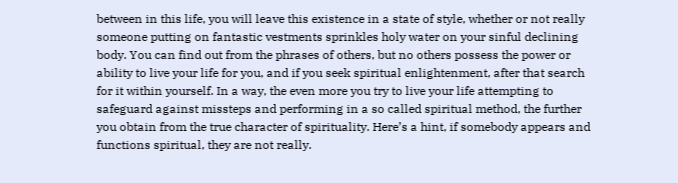between in this life, you will leave this existence in a state of style, whether or not really someone putting on fantastic vestments sprinkles holy water on your sinful declining body. You can find out from the phrases of others, but no others possess the power or ability to live your life for you, and if you seek spiritual enlightenment, after that search for it within yourself. In a way, the even more you try to live your life attempting to safeguard against missteps and performing in a so called spiritual method, the further you obtain from the true character of spirituality. Here’s a hint, if somebody appears and functions spiritual, they are not really.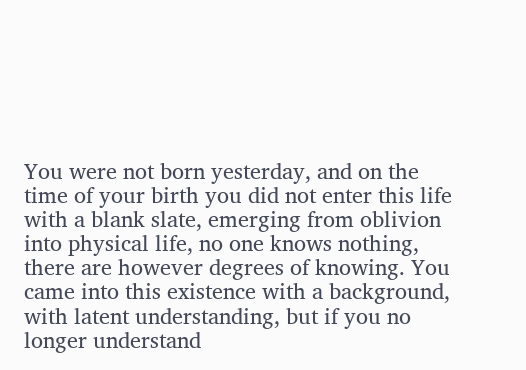You were not born yesterday, and on the time of your birth you did not enter this life with a blank slate, emerging from oblivion into physical life, no one knows nothing, there are however degrees of knowing. You came into this existence with a background, with latent understanding, but if you no longer understand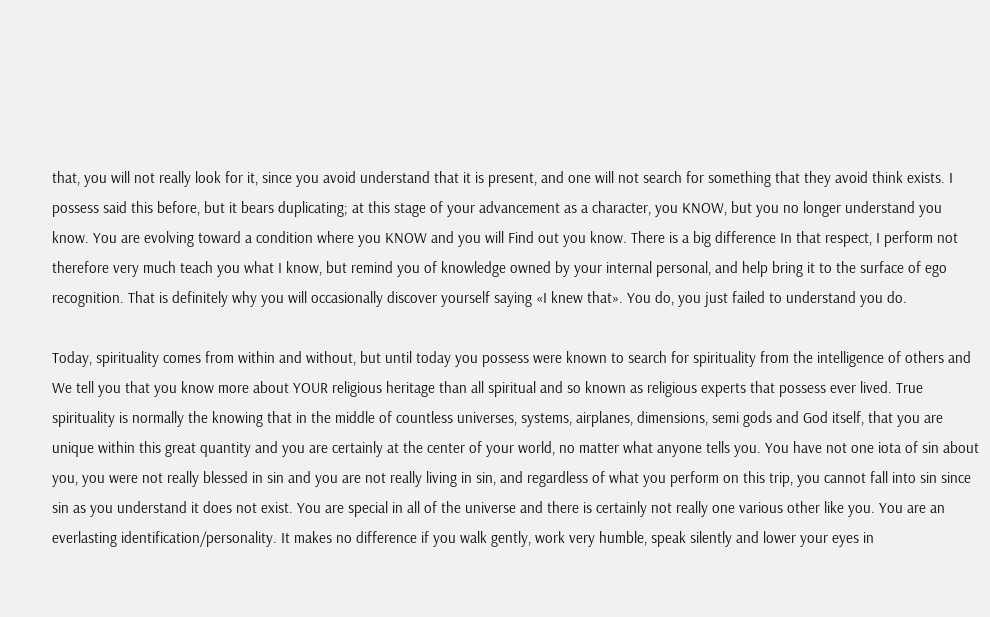that, you will not really look for it, since you avoid understand that it is present, and one will not search for something that they avoid think exists. I possess said this before, but it bears duplicating; at this stage of your advancement as a character, you KNOW, but you no longer understand you know. You are evolving toward a condition where you KNOW and you will Find out you know. There is a big difference In that respect, I perform not therefore very much teach you what I know, but remind you of knowledge owned by your internal personal, and help bring it to the surface of ego recognition. That is definitely why you will occasionally discover yourself saying «I knew that». You do, you just failed to understand you do.

Today, spirituality comes from within and without, but until today you possess were known to search for spirituality from the intelligence of others and We tell you that you know more about YOUR religious heritage than all spiritual and so known as religious experts that possess ever lived. True spirituality is normally the knowing that in the middle of countless universes, systems, airplanes, dimensions, semi gods and God itself, that you are unique within this great quantity and you are certainly at the center of your world, no matter what anyone tells you. You have not one iota of sin about you, you were not really blessed in sin and you are not really living in sin, and regardless of what you perform on this trip, you cannot fall into sin since sin as you understand it does not exist. You are special in all of the universe and there is certainly not really one various other like you. You are an everlasting identification/personality. It makes no difference if you walk gently, work very humble, speak silently and lower your eyes in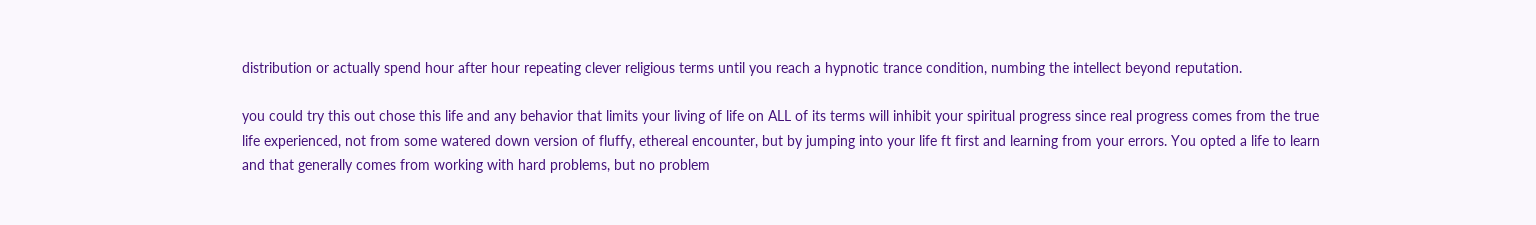distribution or actually spend hour after hour repeating clever religious terms until you reach a hypnotic trance condition, numbing the intellect beyond reputation.

you could try this out chose this life and any behavior that limits your living of life on ALL of its terms will inhibit your spiritual progress since real progress comes from the true life experienced, not from some watered down version of fluffy, ethereal encounter, but by jumping into your life ft first and learning from your errors. You opted a life to learn and that generally comes from working with hard problems, but no problem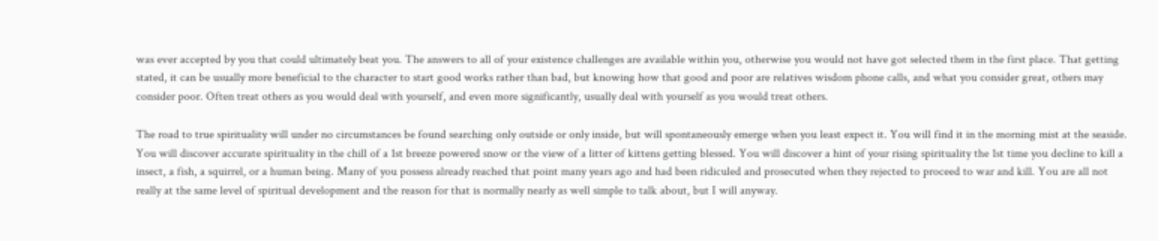was ever accepted by you that could ultimately beat you. The answers to all of your existence challenges are available within you, otherwise you would not have got selected them in the first place. That getting stated, it can be usually more beneficial to the character to start good works rather than bad, but knowing how that good and poor are relatives wisdom phone calls, and what you consider great, others may consider poor. Often treat others as you would deal with yourself, and even more significantly, usually deal with yourself as you would treat others.

The road to true spirituality will under no circumstances be found searching only outside or only inside, but will spontaneously emerge when you least expect it. You will find it in the morning mist at the seaside. You will discover accurate spirituality in the chill of a 1st breeze powered snow or the view of a litter of kittens getting blessed. You will discover a hint of your rising spirituality the 1st time you decline to kill a insect, a fish, a squirrel, or a human being. Many of you possess already reached that point many years ago and had been ridiculed and prosecuted when they rejected to proceed to war and kill. You are all not really at the same level of spiritual development and the reason for that is normally nearly as well simple to talk about, but I will anyway.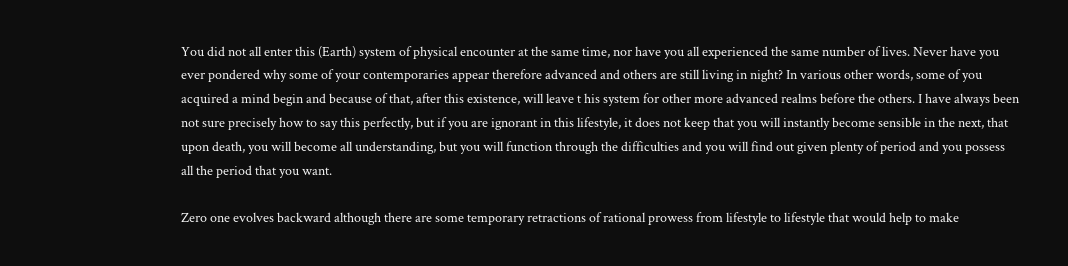You did not all enter this (Earth) system of physical encounter at the same time, nor have you all experienced the same number of lives. Never have you ever pondered why some of your contemporaries appear therefore advanced and others are still living in night? In various other words, some of you acquired a mind begin and because of that, after this existence, will leave t his system for other more advanced realms before the others. I have always been not sure precisely how to say this perfectly, but if you are ignorant in this lifestyle, it does not keep that you will instantly become sensible in the next, that upon death, you will become all understanding, but you will function through the difficulties and you will find out given plenty of period and you possess all the period that you want.

Zero one evolves backward although there are some temporary retractions of rational prowess from lifestyle to lifestyle that would help to make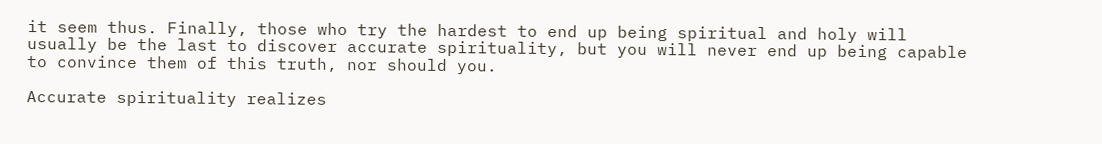it seem thus. Finally, those who try the hardest to end up being spiritual and holy will usually be the last to discover accurate spirituality, but you will never end up being capable to convince them of this truth, nor should you.

Accurate spirituality realizes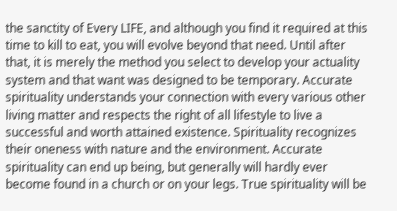the sanctity of Every LIFE, and although you find it required at this time to kill to eat, you will evolve beyond that need. Until after that, it is merely the method you select to develop your actuality system and that want was designed to be temporary. Accurate spirituality understands your connection with every various other living matter and respects the right of all lifestyle to live a successful and worth attained existence. Spirituality recognizes their oneness with nature and the environment. Accurate spirituality can end up being, but generally will hardly ever become found in a church or on your legs. True spirituality will be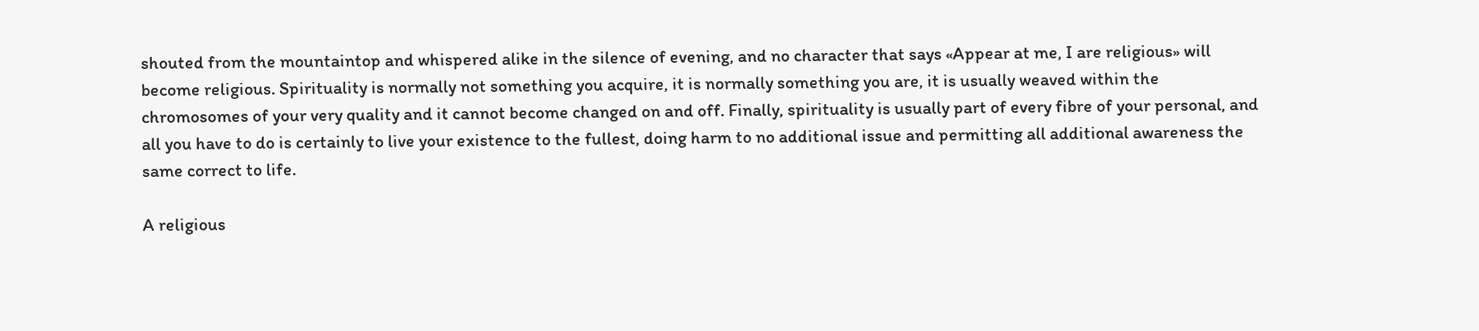shouted from the mountaintop and whispered alike in the silence of evening, and no character that says «Appear at me, I are religious» will become religious. Spirituality is normally not something you acquire, it is normally something you are, it is usually weaved within the chromosomes of your very quality and it cannot become changed on and off. Finally, spirituality is usually part of every fibre of your personal, and all you have to do is certainly to live your existence to the fullest, doing harm to no additional issue and permitting all additional awareness the same correct to life.

A religious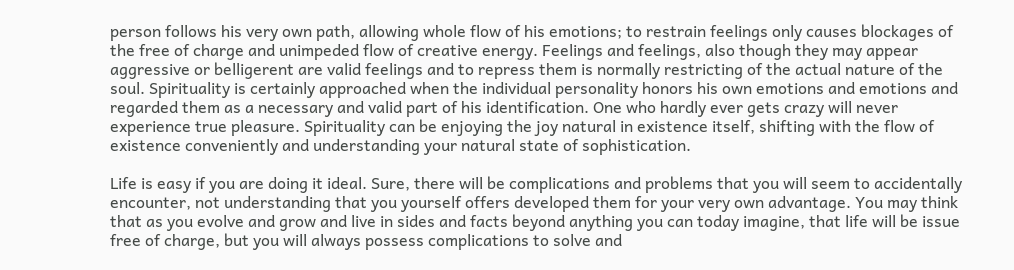person follows his very own path, allowing whole flow of his emotions; to restrain feelings only causes blockages of the free of charge and unimpeded flow of creative energy. Feelings and feelings, also though they may appear aggressive or belligerent are valid feelings and to repress them is normally restricting of the actual nature of the soul. Spirituality is certainly approached when the individual personality honors his own emotions and emotions and regarded them as a necessary and valid part of his identification. One who hardly ever gets crazy will never experience true pleasure. Spirituality can be enjoying the joy natural in existence itself, shifting with the flow of existence conveniently and understanding your natural state of sophistication.

Life is easy if you are doing it ideal. Sure, there will be complications and problems that you will seem to accidentally encounter, not understanding that you yourself offers developed them for your very own advantage. You may think that as you evolve and grow and live in sides and facts beyond anything you can today imagine, that life will be issue free of charge, but you will always possess complications to solve and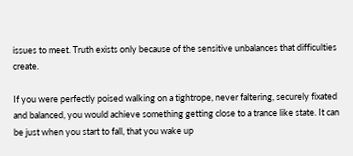issues to meet. Truth exists only because of the sensitive unbalances that difficulties create.

If you were perfectly poised walking on a tightrope, never faltering, securely fixated and balanced, you would achieve something getting close to a trance like state. It can be just when you start to fall, that you wake up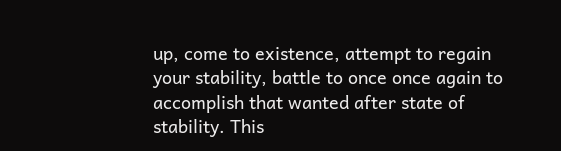up, come to existence, attempt to regain your stability, battle to once once again to accomplish that wanted after state of stability. This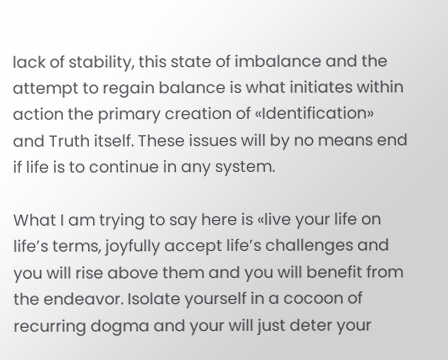lack of stability, this state of imbalance and the attempt to regain balance is what initiates within action the primary creation of «Identification» and Truth itself. These issues will by no means end if life is to continue in any system.

What I am trying to say here is «live your life on life’s terms, joyfully accept life’s challenges and you will rise above them and you will benefit from the endeavor. Isolate yourself in a cocoon of recurring dogma and your will just deter your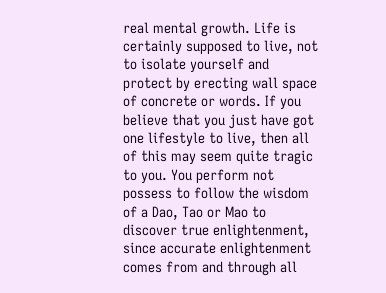real mental growth. Life is certainly supposed to live, not to isolate yourself and protect by erecting wall space of concrete or words. If you believe that you just have got one lifestyle to live, then all of this may seem quite tragic to you. You perform not possess to follow the wisdom of a Dao, Tao or Mao to discover true enlightenment, since accurate enlightenment comes from and through all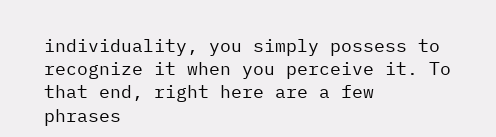individuality, you simply possess to recognize it when you perceive it. To that end, right here are a few phrases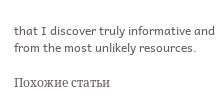that I discover truly informative and from the most unlikely resources.

Похожие статьи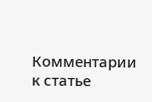Комментарии к статье